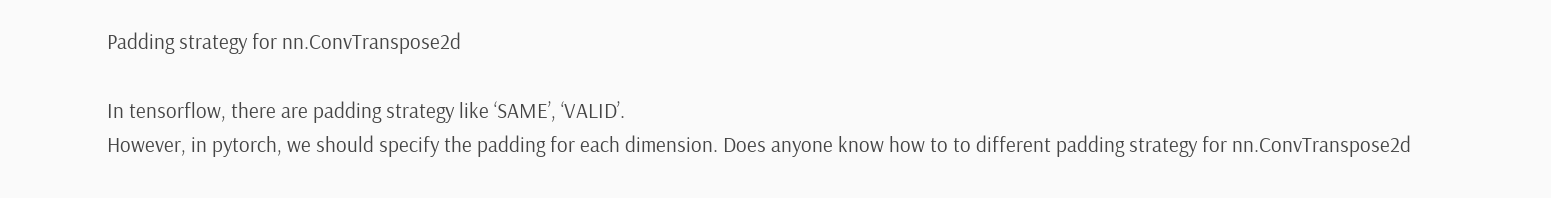Padding strategy for nn.ConvTranspose2d

In tensorflow, there are padding strategy like ‘SAME’, ‘VALID’.
However, in pytorch, we should specify the padding for each dimension. Does anyone know how to to different padding strategy for nn.ConvTranspose2d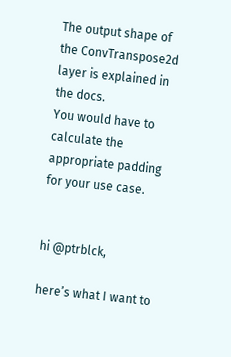The output shape of the ConvTranspose2d layer is explained in the docs.
You would have to calculate the appropriate padding for your use case.


hi @ptrblck,

here’s what I want to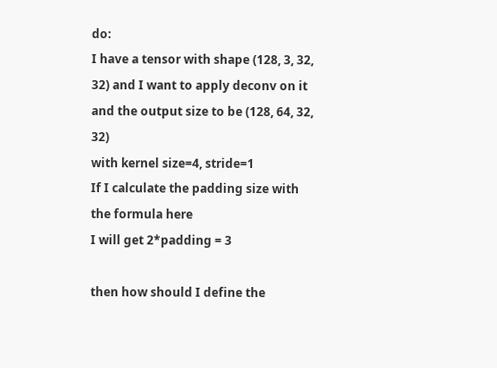do:
I have a tensor with shape (128, 3, 32, 32) and I want to apply deconv on it and the output size to be (128, 64, 32, 32)
with kernel size=4, stride=1
If I calculate the padding size with the formula here
I will get 2*padding = 3

then how should I define the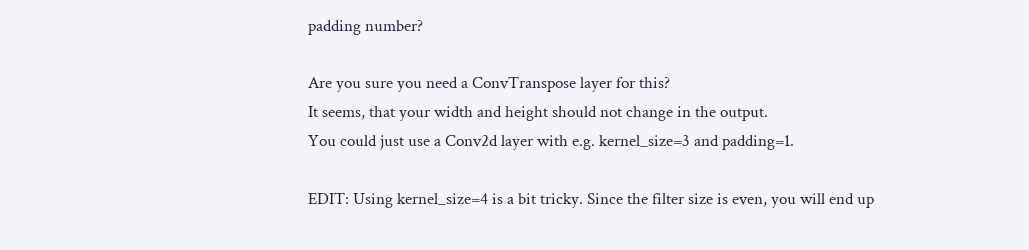padding number?

Are you sure you need a ConvTranspose layer for this?
It seems, that your width and height should not change in the output.
You could just use a Conv2d layer with e.g. kernel_size=3 and padding=1.

EDIT: Using kernel_size=4 is a bit tricky. Since the filter size is even, you will end up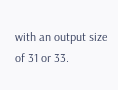with an output size of 31 or 33.